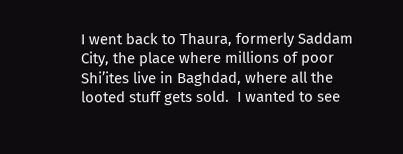I went back to Thaura, formerly Saddam City, the place where millions of poor Shi’ites live in Baghdad, where all the looted stuff gets sold.  I wanted to see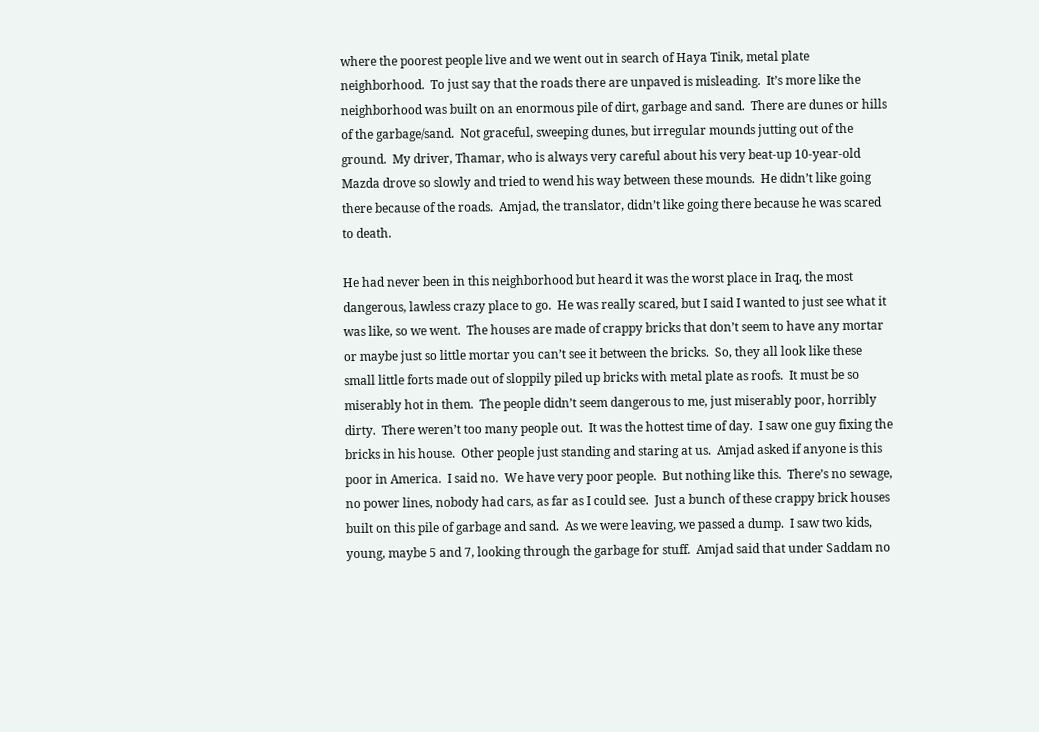where the poorest people live and we went out in search of Haya Tinik, metal plate neighborhood.  To just say that the roads there are unpaved is misleading.  It’s more like the neighborhood was built on an enormous pile of dirt, garbage and sand.  There are dunes or hills of the garbage/sand.  Not graceful, sweeping dunes, but irregular mounds jutting out of the ground.  My driver, Thamar, who is always very careful about his very beat-up 10-year-old Mazda drove so slowly and tried to wend his way between these mounds.  He didn’t like going there because of the roads.  Amjad, the translator, didn’t like going there because he was scared to death.

He had never been in this neighborhood but heard it was the worst place in Iraq, the most dangerous, lawless crazy place to go.  He was really scared, but I said I wanted to just see what it was like, so we went.  The houses are made of crappy bricks that don’t seem to have any mortar or maybe just so little mortar you can’t see it between the bricks.  So, they all look like these small little forts made out of sloppily piled up bricks with metal plate as roofs.  It must be so miserably hot in them.  The people didn’t seem dangerous to me, just miserably poor, horribly dirty.  There weren’t too many people out.  It was the hottest time of day.  I saw one guy fixing the bricks in his house.  Other people just standing and staring at us.  Amjad asked if anyone is this poor in America.  I said no.  We have very poor people.  But nothing like this.  There’s no sewage, no power lines, nobody had cars, as far as I could see.  Just a bunch of these crappy brick houses built on this pile of garbage and sand.  As we were leaving, we passed a dump.  I saw two kids, young, maybe 5 and 7, looking through the garbage for stuff.  Amjad said that under Saddam no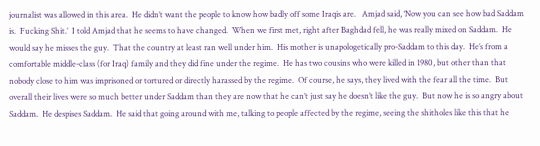journalist was allowed in this area.  He didn’t want the people to know how badly off some Iraqis are.   Amjad said, ‘Now you can see how bad Saddam is.  Fucking Shit.’  I told Amjad that he seems to have changed.  When we first met, right after Baghdad fell, he was really mixed on Saddam.  He would say he misses the guy.  That the country at least ran well under him.  His mother is unapologetically pro-Saddam to this day.  He’s from a comfortable middle-class (for Iraq) family and they did fine under the regime.  He has two cousins who were killed in 1980, but other than that nobody close to him was imprisoned or tortured or directly harassed by the regime.  Of course, he says, they lived with the fear all the time.  But overall their lives were so much better under Saddam than they are now that he can’t just say he doesn’t like the guy.  But now he is so angry about Saddam.  He despises Saddam.  He said that going around with me, talking to people affected by the regime, seeing the shitholes like this that he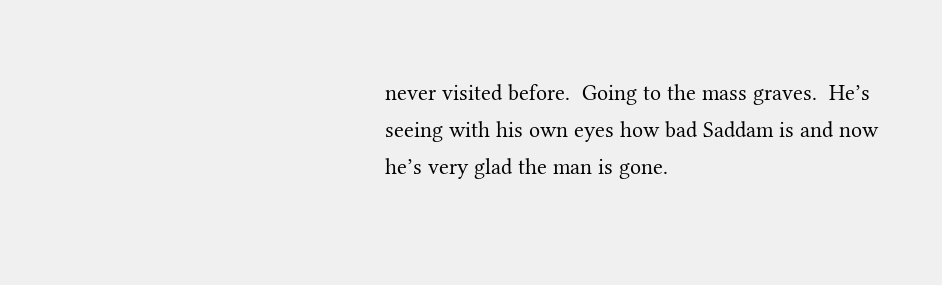never visited before.  Going to the mass graves.  He’s seeing with his own eyes how bad Saddam is and now he’s very glad the man is gone.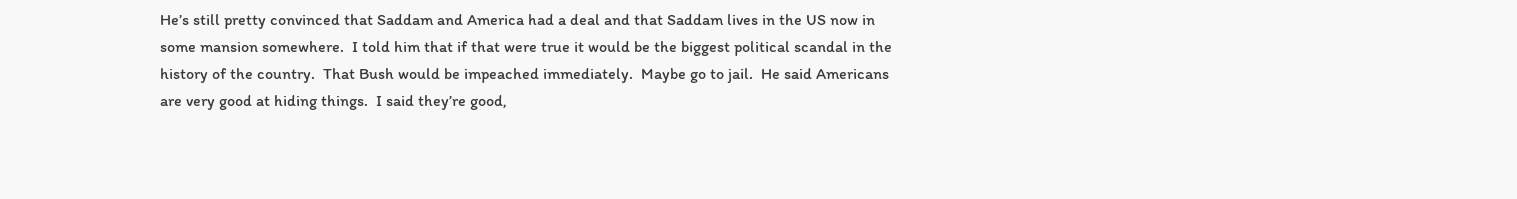He’s still pretty convinced that Saddam and America had a deal and that Saddam lives in the US now in some mansion somewhere.  I told him that if that were true it would be the biggest political scandal in the history of the country.  That Bush would be impeached immediately.  Maybe go to jail.  He said Americans are very good at hiding things.  I said they’re good,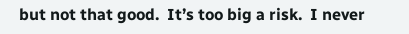but not that good.  It’s too big a risk.  I never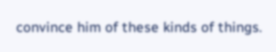convince him of these kinds of things.